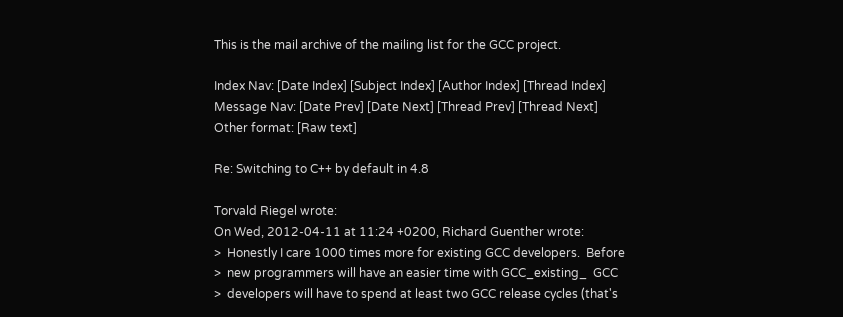This is the mail archive of the mailing list for the GCC project.

Index Nav: [Date Index] [Subject Index] [Author Index] [Thread Index]
Message Nav: [Date Prev] [Date Next] [Thread Prev] [Thread Next]
Other format: [Raw text]

Re: Switching to C++ by default in 4.8

Torvald Riegel wrote:
On Wed, 2012-04-11 at 11:24 +0200, Richard Guenther wrote:
>  Honestly I care 1000 times more for existing GCC developers.  Before
>  new programmers will have an easier time with GCC_existing_  GCC
>  developers will have to spend at least two GCC release cycles (that's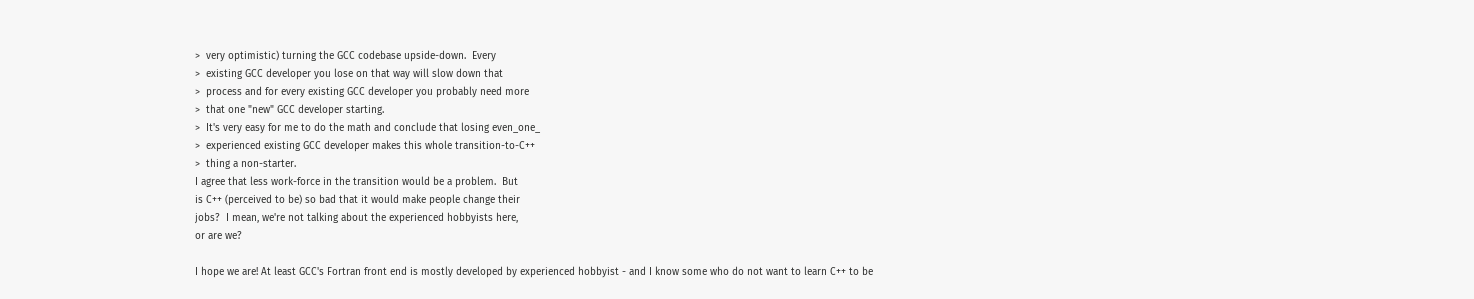>  very optimistic) turning the GCC codebase upside-down.  Every
>  existing GCC developer you lose on that way will slow down that
>  process and for every existing GCC developer you probably need more
>  that one "new" GCC developer starting.
>  It's very easy for me to do the math and conclude that losing even_one_
>  experienced existing GCC developer makes this whole transition-to-C++
>  thing a non-starter.
I agree that less work-force in the transition would be a problem.  But
is C++ (perceived to be) so bad that it would make people change their
jobs?  I mean, we're not talking about the experienced hobbyists here,
or are we?

I hope we are! At least GCC's Fortran front end is mostly developed by experienced hobbyist - and I know some who do not want to learn C++ to be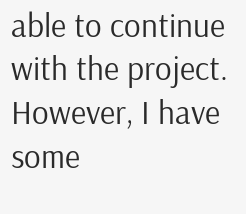able to continue with the project. However, I have some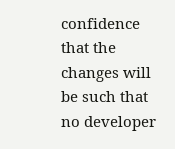confidence that the changes will be such that no developer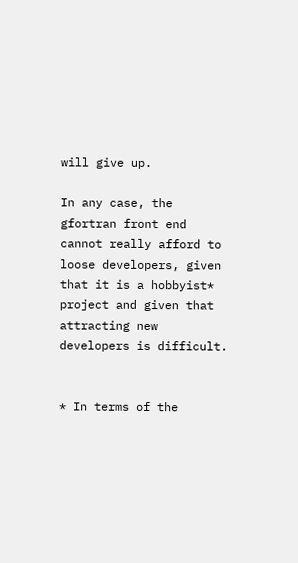will give up.

In any case, the gfortran front end cannot really afford to loose developers, given that it is a hobbyist* project and given that attracting new developers is difficult.


* In terms of the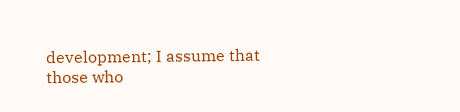development; I assume that those who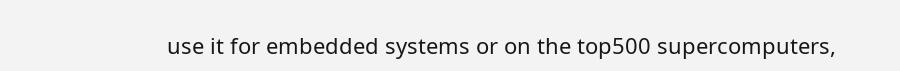use it for embedded systems or on the top500 supercomputers,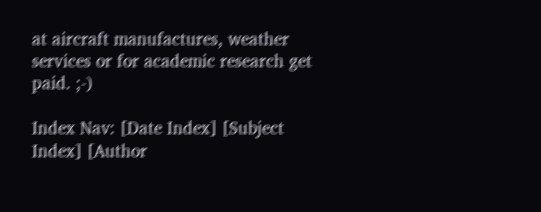at aircraft manufactures, weather services or for academic research get paid. ;-)

Index Nav: [Date Index] [Subject Index] [Author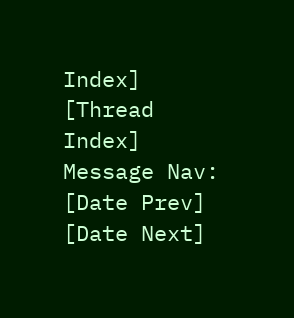Index] [Thread Index]
Message Nav: [Date Prev] [Date Next]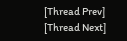[Thread Prev] [Thread Next]